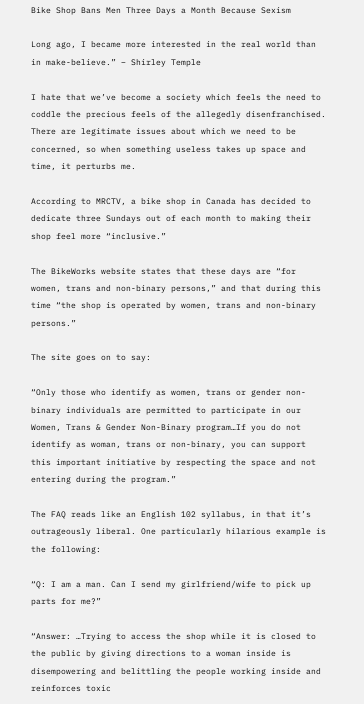Bike Shop Bans Men Three Days a Month Because Sexism

Long ago, I became more interested in the real world than in make-believe.” – Shirley Temple

I hate that we’ve become a society which feels the need to coddle the precious feels of the allegedly disenfranchised. There are legitimate issues about which we need to be concerned, so when something useless takes up space and time, it perturbs me.

According to MRCTV, a bike shop in Canada has decided to dedicate three Sundays out of each month to making their shop feel more “inclusive.”

The BikeWorks website states that these days are “for women, trans and non-binary persons,” and that during this time “the shop is operated by women, trans and non-binary persons.”

The site goes on to say:

“Only those who identify as women, trans or gender non-binary individuals are permitted to participate in our Women, Trans & Gender Non-Binary program…If you do not identify as woman, trans or non-binary, you can support this important initiative by respecting the space and not entering during the program.”

The FAQ reads like an English 102 syllabus, in that it’s outrageously liberal. One particularly hilarious example is the following:

“Q: I am a man. Can I send my girlfriend/wife to pick up parts for me?”

“Answer: …Trying to access the shop while it is closed to the public by giving directions to a woman inside is disempowering and belittling the people working inside and reinforces toxic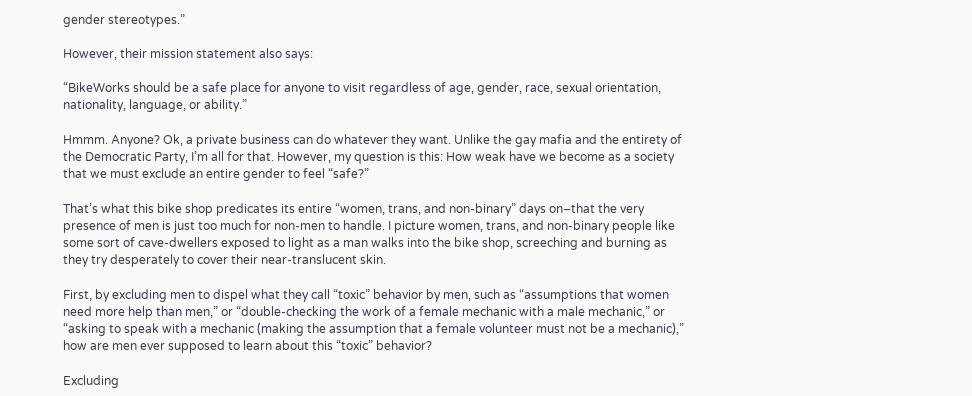gender stereotypes.”

However, their mission statement also says:

“BikeWorks should be a safe place for anyone to visit regardless of age, gender, race, sexual orientation, nationality, language, or ability.”

Hmmm. Anyone? Ok, a private business can do whatever they want. Unlike the gay mafia and the entirety of the Democratic Party, I’m all for that. However, my question is this: How weak have we become as a society that we must exclude an entire gender to feel “safe?”

That’s what this bike shop predicates its entire “women, trans, and non-binary” days on–that the very presence of men is just too much for non-men to handle. I picture women, trans, and non-binary people like some sort of cave-dwellers exposed to light as a man walks into the bike shop, screeching and burning as they try desperately to cover their near-translucent skin.

First, by excluding men to dispel what they call “toxic” behavior by men, such as “assumptions that women need more help than men,” or “double-checking the work of a female mechanic with a male mechanic,” or “asking to speak with a mechanic (making the assumption that a female volunteer must not be a mechanic),” how are men ever supposed to learn about this “toxic” behavior?

Excluding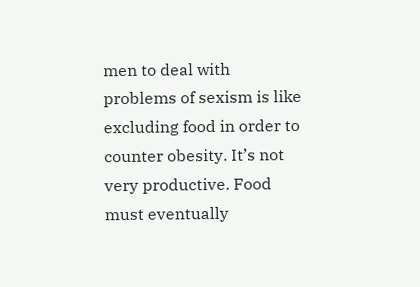men to deal with problems of sexism is like excluding food in order to counter obesity. It’s not very productive. Food must eventually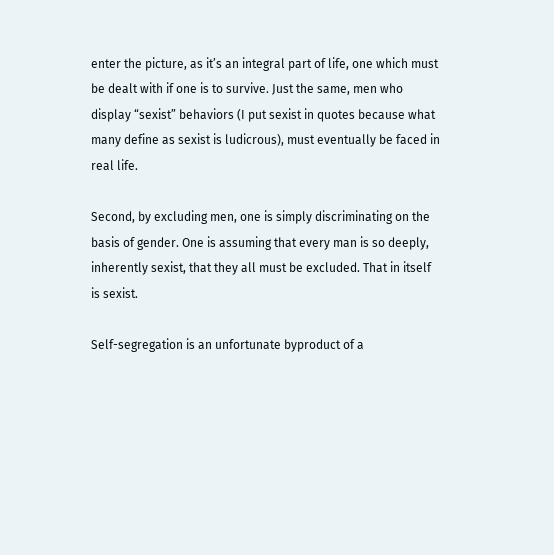enter the picture, as it’s an integral part of life, one which must be dealt with if one is to survive. Just the same, men who display “sexist” behaviors (I put sexist in quotes because what many define as sexist is ludicrous), must eventually be faced in real life.

Second, by excluding men, one is simply discriminating on the basis of gender. One is assuming that every man is so deeply, inherently sexist, that they all must be excluded. That in itself is sexist.

Self-segregation is an unfortunate byproduct of a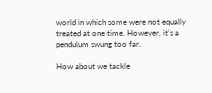world in which some were not equally treated at one time. However, it’s a pendulum swung too far.

How about we tackle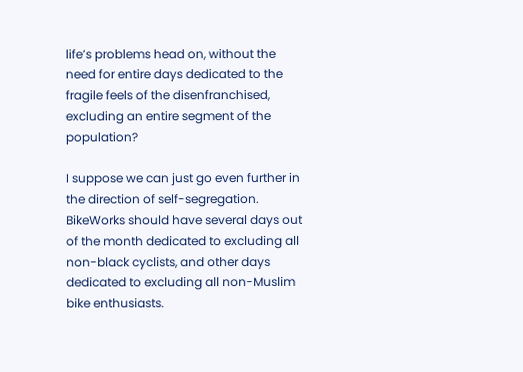life’s problems head on, without the need for entire days dedicated to the fragile feels of the disenfranchised, excluding an entire segment of the population?

I suppose we can just go even further in the direction of self-segregation. BikeWorks should have several days out of the month dedicated to excluding all non-black cyclists, and other days dedicated to excluding all non-Muslim bike enthusiasts.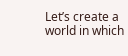Let’s create a world in which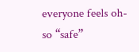everyone feels oh-so “safe”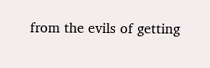from the evils of getting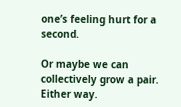one’s feeling hurt for a second.

Or maybe we can collectively grow a pair. Either way.